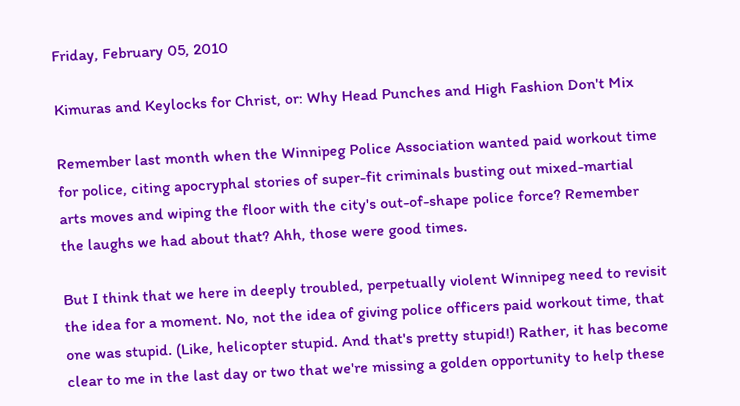Friday, February 05, 2010

Kimuras and Keylocks for Christ, or: Why Head Punches and High Fashion Don't Mix

Remember last month when the Winnipeg Police Association wanted paid workout time for police, citing apocryphal stories of super-fit criminals busting out mixed-martial arts moves and wiping the floor with the city's out-of-shape police force? Remember the laughs we had about that? Ahh, those were good times.

But I think that we here in deeply troubled, perpetually violent Winnipeg need to revisit the idea for a moment. No, not the idea of giving police officers paid workout time, that one was stupid. (Like, helicopter stupid. And that's pretty stupid!) Rather, it has become clear to me in the last day or two that we're missing a golden opportunity to help these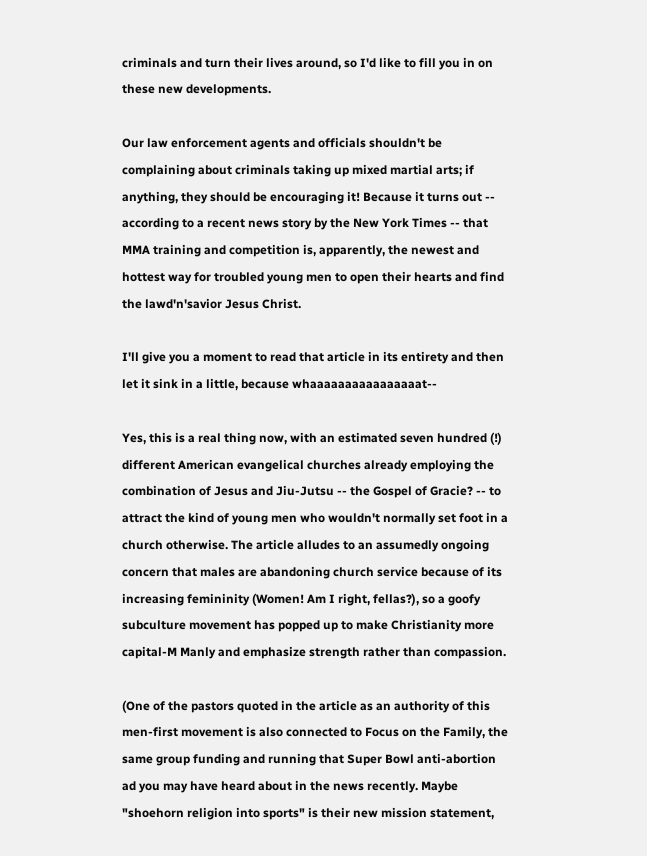criminals and turn their lives around, so I'd like to fill you in on these new developments.

Our law enforcement agents and officials shouldn't be complaining about criminals taking up mixed martial arts; if anything, they should be encouraging it! Because it turns out -- according to a recent news story by the New York Times -- that MMA training and competition is, apparently, the newest and hottest way for troubled young men to open their hearts and find the lawd'n'savior Jesus Christ.

I'll give you a moment to read that article in its entirety and then let it sink in a little, because whaaaaaaaaaaaaaaaat--

Yes, this is a real thing now, with an estimated seven hundred (!) different American evangelical churches already employing the combination of Jesus and Jiu-Jutsu -- the Gospel of Gracie? -- to attract the kind of young men who wouldn't normally set foot in a church otherwise. The article alludes to an assumedly ongoing concern that males are abandoning church service because of its increasing femininity (Women! Am I right, fellas?), so a goofy subculture movement has popped up to make Christianity more capital-M Manly and emphasize strength rather than compassion.

(One of the pastors quoted in the article as an authority of this men-first movement is also connected to Focus on the Family, the same group funding and running that Super Bowl anti-abortion ad you may have heard about in the news recently. Maybe "shoehorn religion into sports" is their new mission statement,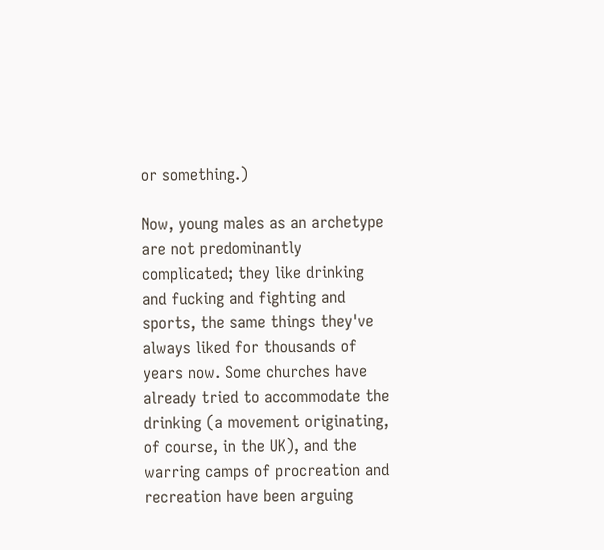or something.)

Now, young males as an archetype are not predominantly complicated; they like drinking and fucking and fighting and sports, the same things they've always liked for thousands of years now. Some churches have already tried to accommodate the drinking (a movement originating, of course, in the UK), and the warring camps of procreation and recreation have been arguing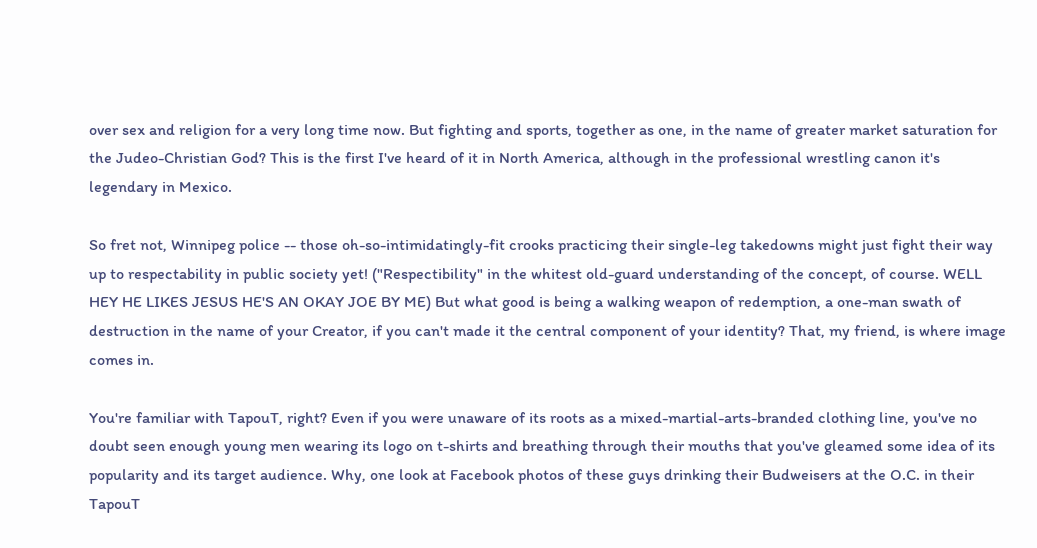over sex and religion for a very long time now. But fighting and sports, together as one, in the name of greater market saturation for the Judeo-Christian God? This is the first I've heard of it in North America, although in the professional wrestling canon it's legendary in Mexico.

So fret not, Winnipeg police -- those oh-so-intimidatingly-fit crooks practicing their single-leg takedowns might just fight their way up to respectability in public society yet! ("Respectibility" in the whitest old-guard understanding of the concept, of course. WELL HEY HE LIKES JESUS HE'S AN OKAY JOE BY ME) But what good is being a walking weapon of redemption, a one-man swath of destruction in the name of your Creator, if you can't made it the central component of your identity? That, my friend, is where image comes in.

You're familiar with TapouT, right? Even if you were unaware of its roots as a mixed-martial-arts-branded clothing line, you've no doubt seen enough young men wearing its logo on t-shirts and breathing through their mouths that you've gleamed some idea of its popularity and its target audience. Why, one look at Facebook photos of these guys drinking their Budweisers at the O.C. in their TapouT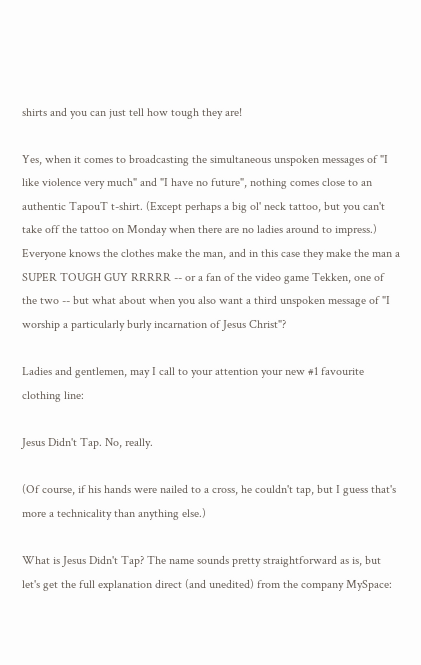shirts and you can just tell how tough they are!

Yes, when it comes to broadcasting the simultaneous unspoken messages of "I like violence very much" and "I have no future", nothing comes close to an authentic TapouT t-shirt. (Except perhaps a big ol' neck tattoo, but you can't take off the tattoo on Monday when there are no ladies around to impress.) Everyone knows the clothes make the man, and in this case they make the man a SUPER TOUGH GUY RRRRR -- or a fan of the video game Tekken, one of the two -- but what about when you also want a third unspoken message of "I worship a particularly burly incarnation of Jesus Christ"?

Ladies and gentlemen, may I call to your attention your new #1 favourite clothing line:

Jesus Didn't Tap. No, really.

(Of course, if his hands were nailed to a cross, he couldn't tap, but I guess that's more a technicality than anything else.)

What is Jesus Didn't Tap? The name sounds pretty straightforward as is, but let's get the full explanation direct (and unedited) from the company MySpace: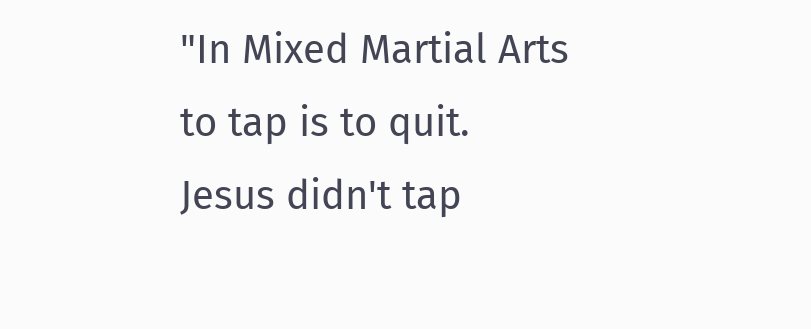"In Mixed Martial Arts to tap is to quit. Jesus didn't tap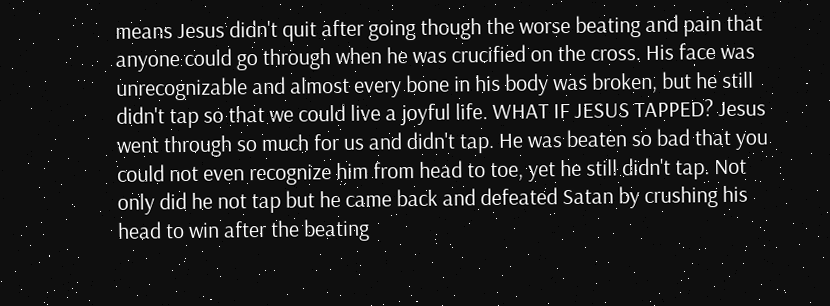means Jesus didn't quit after going though the worse beating and pain that anyone could go through when he was crucified on the cross. His face was unrecognizable and almost every bone in his body was broken, but he still didn't tap so that we could live a joyful life. WHAT IF JESUS TAPPED? Jesus went through so much for us and didn't tap. He was beaten so bad that you could not even recognize him from head to toe, yet he still didn't tap. Not only did he not tap but he came back and defeated Satan by crushing his head to win after the beating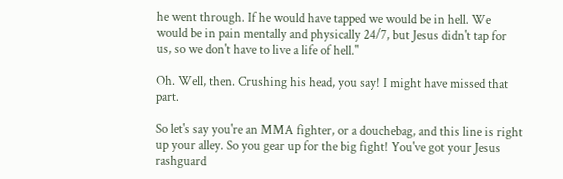he went through. If he would have tapped we would be in hell. We would be in pain mentally and physically 24/7, but Jesus didn't tap for us, so we don't have to live a life of hell."

Oh. Well, then. Crushing his head, you say! I might have missed that part.

So let's say you're an MMA fighter, or a douchebag, and this line is right up your alley. So you gear up for the big fight! You've got your Jesus rashguard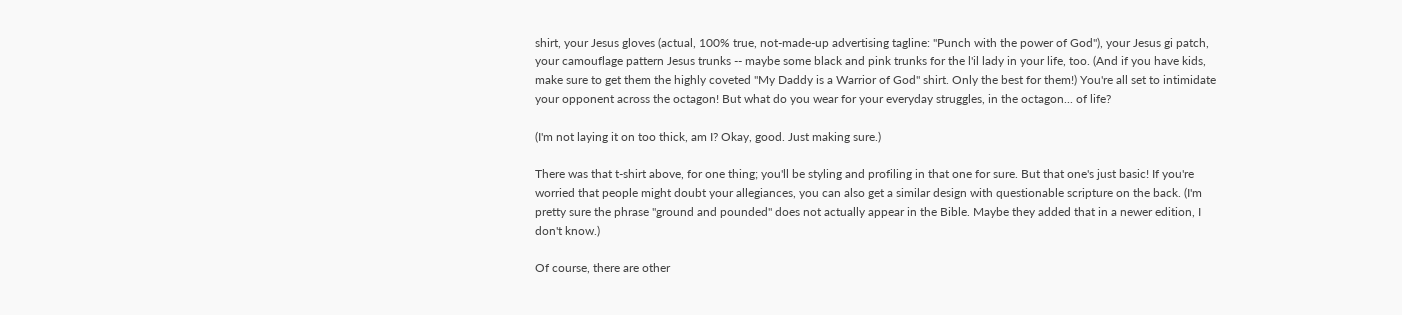shirt, your Jesus gloves (actual, 100% true, not-made-up advertising tagline: "Punch with the power of God"), your Jesus gi patch, your camouflage pattern Jesus trunks -- maybe some black and pink trunks for the l'il lady in your life, too. (And if you have kids, make sure to get them the highly coveted "My Daddy is a Warrior of God" shirt. Only the best for them!) You're all set to intimidate your opponent across the octagon! But what do you wear for your everyday struggles, in the octagon... of life?

(I'm not laying it on too thick, am I? Okay, good. Just making sure.)

There was that t-shirt above, for one thing; you'll be styling and profiling in that one for sure. But that one's just basic! If you're worried that people might doubt your allegiances, you can also get a similar design with questionable scripture on the back. (I'm pretty sure the phrase "ground and pounded" does not actually appear in the Bible. Maybe they added that in a newer edition, I don't know.)

Of course, there are other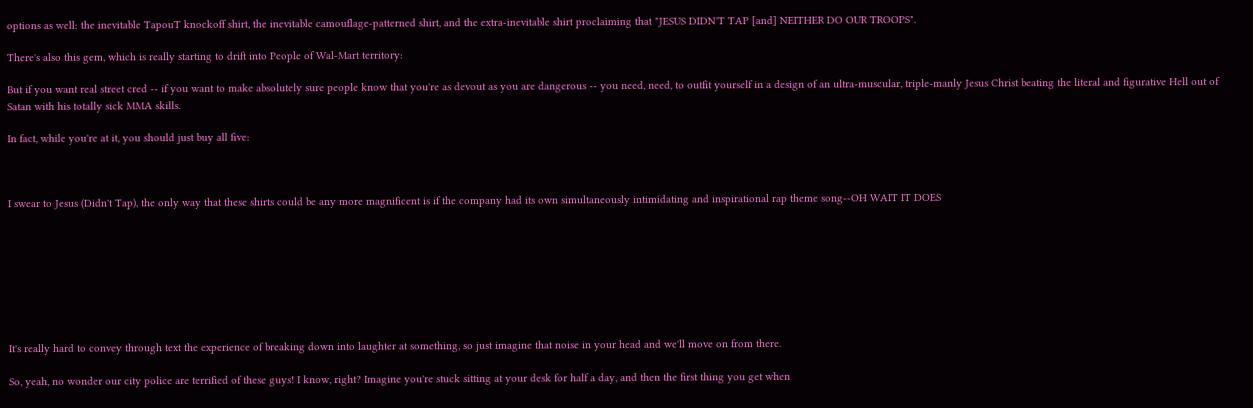options as well: the inevitable TapouT knockoff shirt, the inevitable camouflage-patterned shirt, and the extra-inevitable shirt proclaiming that "JESUS DIDN'T TAP [and] NEITHER DO OUR TROOPS".

There's also this gem, which is really starting to drift into People of Wal-Mart territory:

But if you want real street cred -- if you want to make absolutely sure people know that you're as devout as you are dangerous -- you need, need, to outfit yourself in a design of an ultra-muscular, triple-manly Jesus Christ beating the literal and figurative Hell out of Satan with his totally sick MMA skills.

In fact, while you're at it, you should just buy all five:



I swear to Jesus (Didn't Tap), the only way that these shirts could be any more magnificent is if the company had its own simultaneously intimidating and inspirational rap theme song--OH WAIT IT DOES








It's really hard to convey through text the experience of breaking down into laughter at something, so just imagine that noise in your head and we'll move on from there.

So, yeah, no wonder our city police are terrified of these guys! I know, right? Imagine you're stuck sitting at your desk for half a day, and then the first thing you get when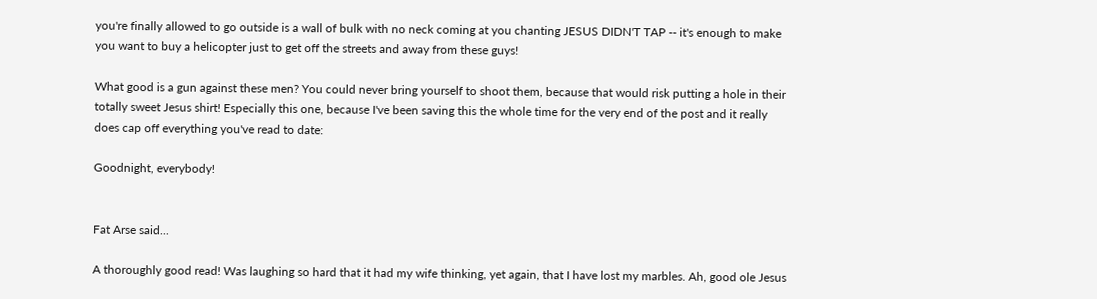you're finally allowed to go outside is a wall of bulk with no neck coming at you chanting JESUS DIDN'T TAP -- it's enough to make you want to buy a helicopter just to get off the streets and away from these guys!

What good is a gun against these men? You could never bring yourself to shoot them, because that would risk putting a hole in their totally sweet Jesus shirt! Especially this one, because I've been saving this the whole time for the very end of the post and it really does cap off everything you've read to date:

Goodnight, everybody!


Fat Arse said...

A thoroughly good read! Was laughing so hard that it had my wife thinking, yet again, that I have lost my marbles. Ah, good ole Jesus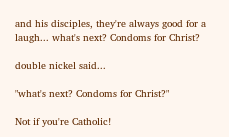and his disciples, they're always good for a laugh... what's next? Condoms for Christ?

double nickel said...

"what's next? Condoms for Christ?"

Not if you're Catholic!